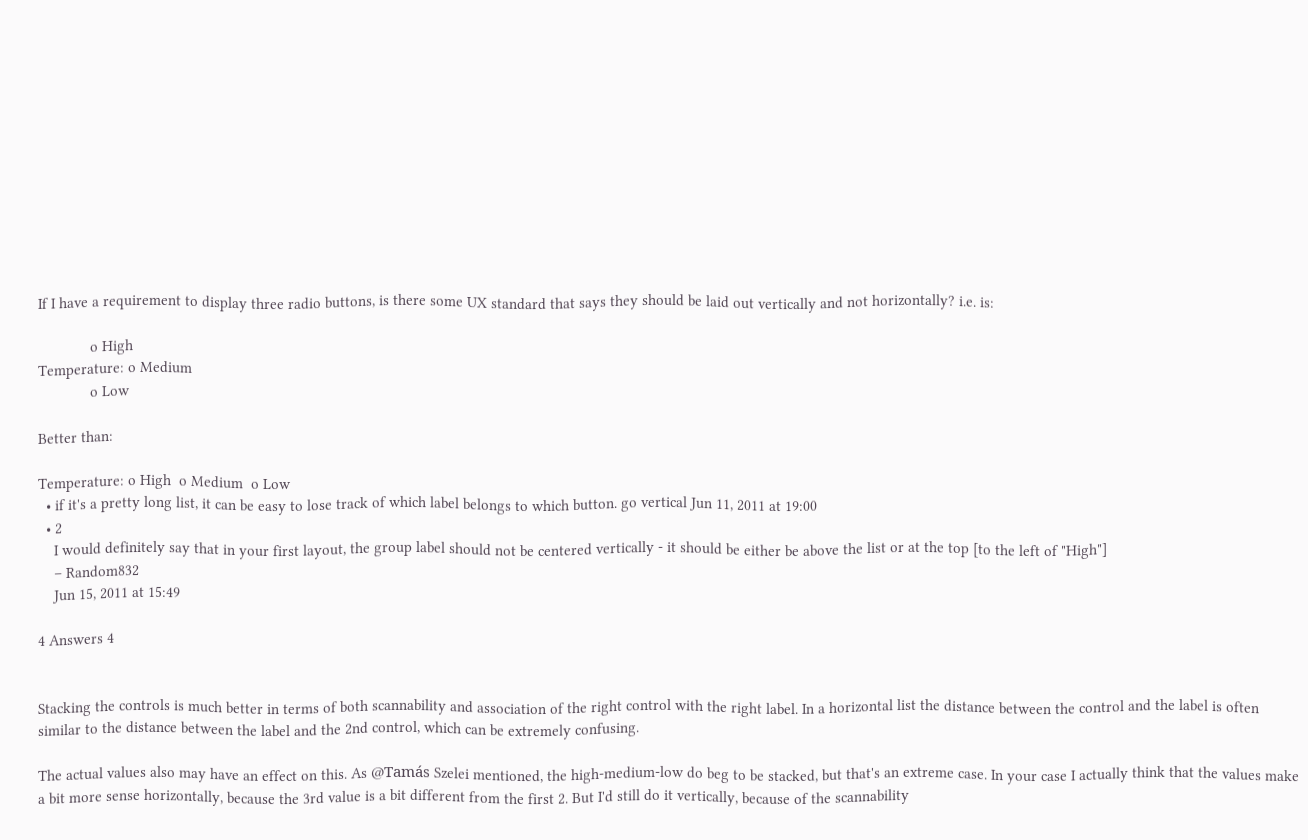If I have a requirement to display three radio buttons, is there some UX standard that says they should be laid out vertically and not horizontally? i.e. is:

             o High
Temperature: o Medium
             o Low

Better than:

Temperature: o High  o Medium  o Low
  • if it's a pretty long list, it can be easy to lose track of which label belongs to which button. go vertical Jun 11, 2011 at 19:00
  • 2
    I would definitely say that in your first layout, the group label should not be centered vertically - it should be either be above the list or at the top [to the left of "High"]
    – Random832
    Jun 15, 2011 at 15:49

4 Answers 4


Stacking the controls is much better in terms of both scannability and association of the right control with the right label. In a horizontal list the distance between the control and the label is often similar to the distance between the label and the 2nd control, which can be extremely confusing.

The actual values also may have an effect on this. As @Tamás Szelei mentioned, the high-medium-low do beg to be stacked, but that's an extreme case. In your case I actually think that the values make a bit more sense horizontally, because the 3rd value is a bit different from the first 2. But I'd still do it vertically, because of the scannability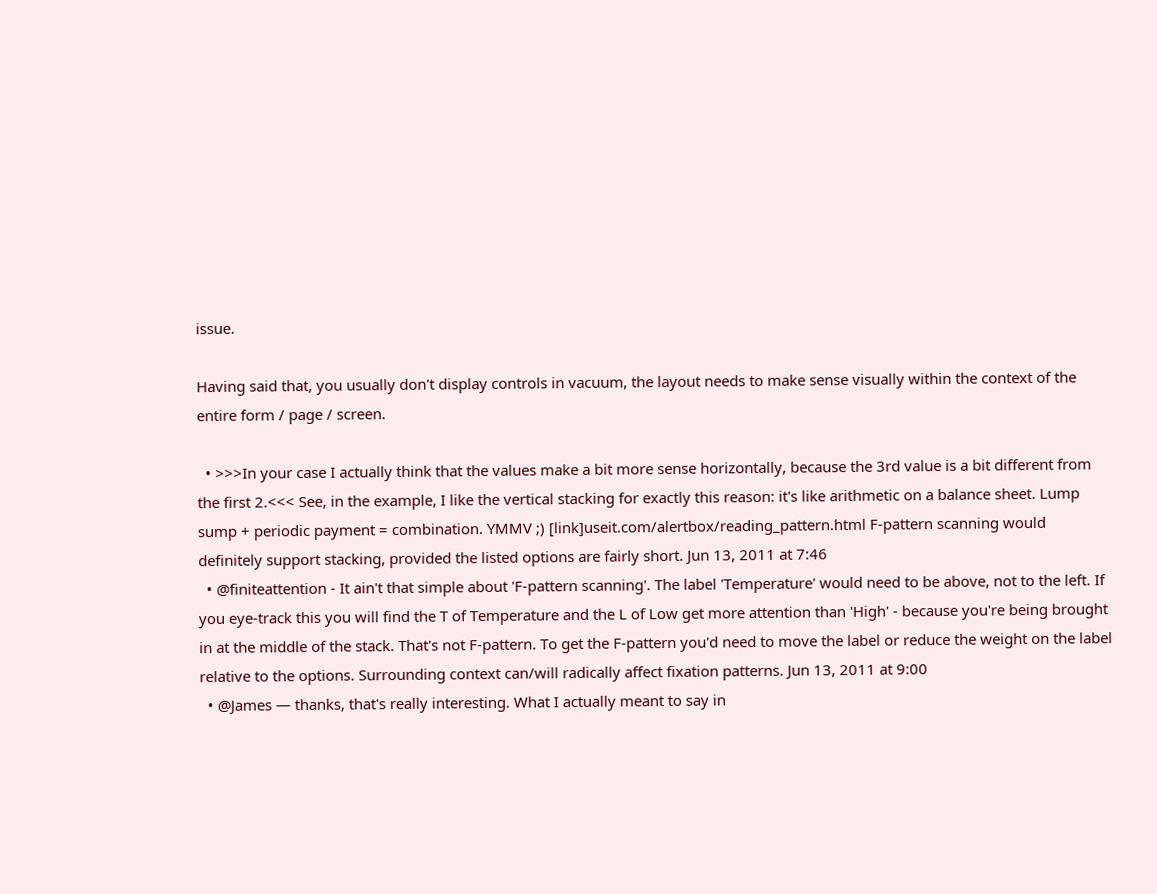issue.

Having said that, you usually don't display controls in vacuum, the layout needs to make sense visually within the context of the entire form / page / screen.

  • >>>In your case I actually think that the values make a bit more sense horizontally, because the 3rd value is a bit different from the first 2.<<< See, in the example, I like the vertical stacking for exactly this reason: it's like arithmetic on a balance sheet. Lump sump + periodic payment = combination. YMMV ;) [link]useit.com/alertbox/reading_pattern.html F-pattern scanning would definitely support stacking, provided the listed options are fairly short. Jun 13, 2011 at 7:46
  • @finiteattention - It ain't that simple about 'F-pattern scanning'. The label 'Temperature' would need to be above, not to the left. If you eye-track this you will find the T of Temperature and the L of Low get more attention than 'High' - because you're being brought in at the middle of the stack. That's not F-pattern. To get the F-pattern you'd need to move the label or reduce the weight on the label relative to the options. Surrounding context can/will radically affect fixation patterns. Jun 13, 2011 at 9:00
  • @James — thanks, that's really interesting. What I actually meant to say in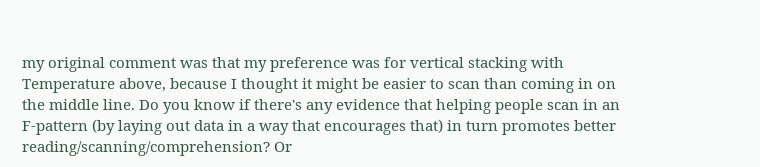my original comment was that my preference was for vertical stacking with Temperature above, because I thought it might be easier to scan than coming in on the middle line. Do you know if there's any evidence that helping people scan in an F-pattern (by laying out data in a way that encourages that) in turn promotes better reading/scanning/comprehension? Or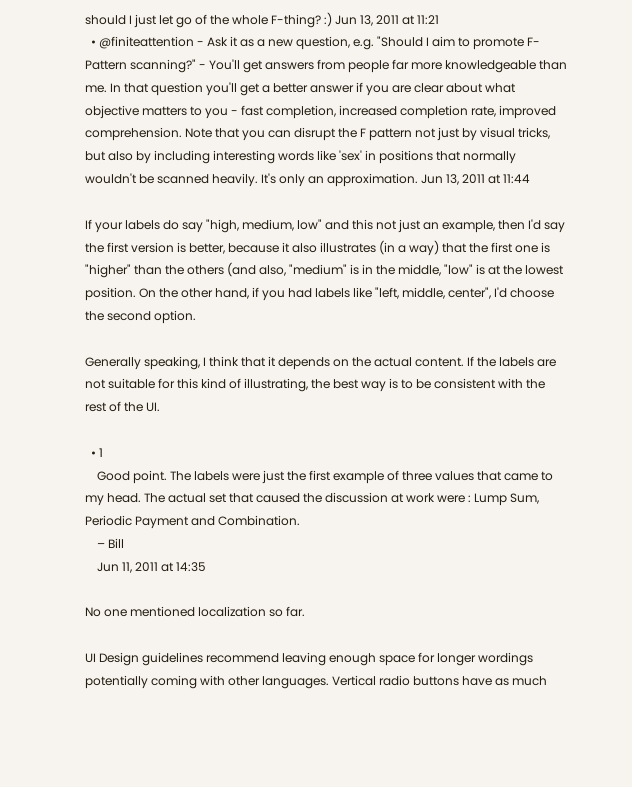should I just let go of the whole F-thing? :) Jun 13, 2011 at 11:21
  • @finiteattention - Ask it as a new question, e.g. "Should I aim to promote F-Pattern scanning?" - You'll get answers from people far more knowledgeable than me. In that question you'll get a better answer if you are clear about what objective matters to you - fast completion, increased completion rate, improved comprehension. Note that you can disrupt the F pattern not just by visual tricks, but also by including interesting words like 'sex' in positions that normally wouldn't be scanned heavily. It's only an approximation. Jun 13, 2011 at 11:44

If your labels do say "high, medium, low" and this not just an example, then I'd say the first version is better, because it also illustrates (in a way) that the first one is "higher" than the others (and also, "medium" is in the middle, "low" is at the lowest position. On the other hand, if you had labels like "left, middle, center", I'd choose the second option.

Generally speaking, I think that it depends on the actual content. If the labels are not suitable for this kind of illustrating, the best way is to be consistent with the rest of the UI.

  • 1
    Good point. The labels were just the first example of three values that came to my head. The actual set that caused the discussion at work were : Lump Sum, Periodic Payment and Combination.
    – Bill
    Jun 11, 2011 at 14:35

No one mentioned localization so far.

UI Design guidelines recommend leaving enough space for longer wordings potentially coming with other languages. Vertical radio buttons have as much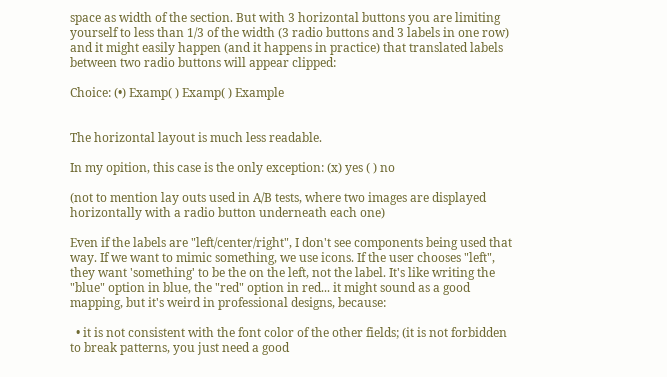space as width of the section. But with 3 horizontal buttons you are limiting yourself to less than 1/3 of the width (3 radio buttons and 3 labels in one row) and it might easily happen (and it happens in practice) that translated labels between two radio buttons will appear clipped:

Choice: (•) Examp( ) Examp( ) Example


The horizontal layout is much less readable.

In my opition, this case is the only exception: (x) yes ( ) no

(not to mention lay outs used in A/B tests, where two images are displayed horizontally with a radio button underneath each one)

Even if the labels are "left/center/right", I don't see components being used that way. If we want to mimic something, we use icons. If the user chooses "left", they want 'something' to be the on the left, not the label. It's like writing the "blue" option in blue, the "red" option in red... it might sound as a good mapping, but it's weird in professional designs, because:

  • it is not consistent with the font color of the other fields; (it is not forbidden to break patterns, you just need a good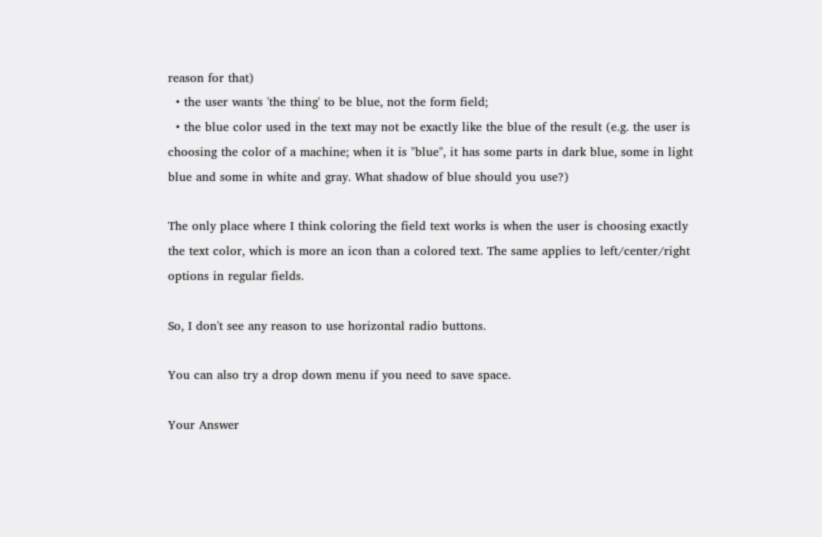reason for that)
  • the user wants 'the thing' to be blue, not the form field;
  • the blue color used in the text may not be exactly like the blue of the result (e.g. the user is choosing the color of a machine; when it is "blue", it has some parts in dark blue, some in light blue and some in white and gray. What shadow of blue should you use?)

The only place where I think coloring the field text works is when the user is choosing exactly the text color, which is more an icon than a colored text. The same applies to left/center/right options in regular fields.

So, I don't see any reason to use horizontal radio buttons.

You can also try a drop down menu if you need to save space.

Your Answer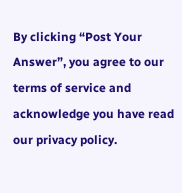By clicking “Post Your Answer”, you agree to our terms of service and acknowledge you have read our privacy policy.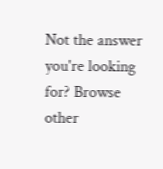Not the answer you're looking for? Browse other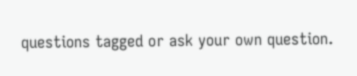questions tagged or ask your own question.